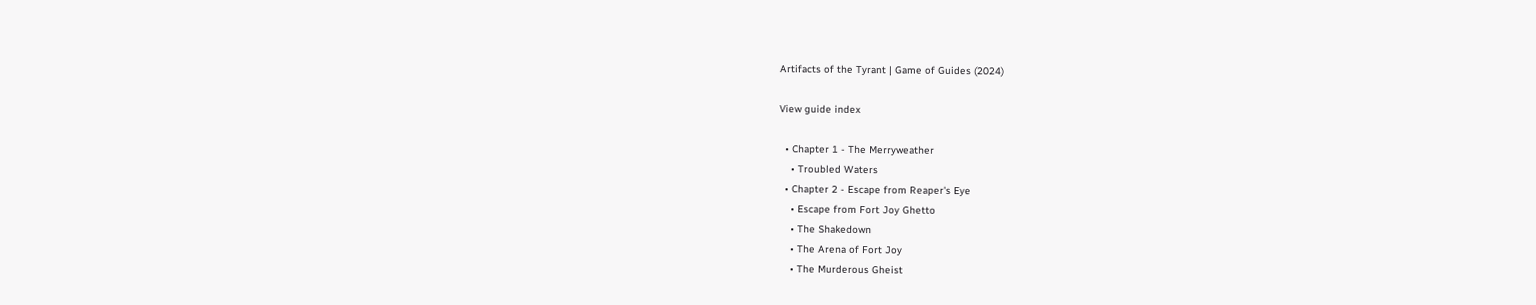Artifacts of the Tyrant | Game of Guides (2024)

View guide index

  • Chapter 1 - The Merryweather
    • Troubled Waters
  • Chapter 2 - Escape from Reaper's Eye
    • Escape from Fort Joy Ghetto
    • The Shakedown
    • The Arena of Fort Joy
    • The Murderous Gheist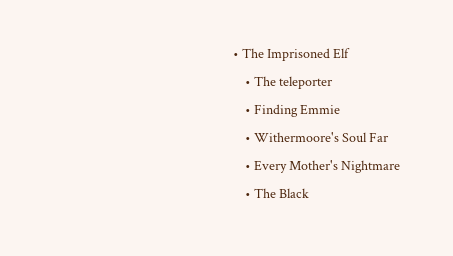• The Imprisoned Elf
    • The teleporter
    • Finding Emmie
    • Withermoore's Soul Far
    • Every Mother's Nightmare
    • The Black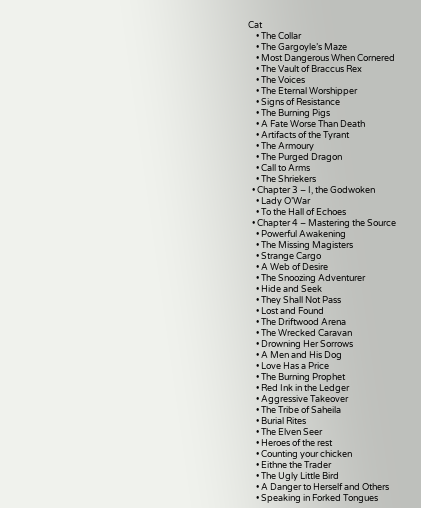Cat
    • The Collar
    • The Gargoyle’s Maze
    • Most Dangerous When Cornered
    • The Vault of Braccus Rex
    • The Voices
    • The Eternal Worshipper
    • Signs of Resistance
    • The Burning Pigs
    • A Fate Worse Than Death
    • Artifacts of the Tyrant
    • The Armoury
    • The Purged Dragon
    • Call to Arms
    • The Shriekers
  • Chapter 3 – I, the Godwoken
    • Lady O’War
    • To the Hall of Echoes
  • Chapter 4 – Mastering the Source
    • Powerful Awakening
    • The Missing Magisters
    • Strange Cargo
    • A Web of Desire
    • The Snoozing Adventurer
    • Hide and Seek
    • They Shall Not Pass
    • Lost and Found
    • The Driftwood Arena
    • The Wrecked Caravan
    • Drowning Her Sorrows
    • A Men and His Dog
    • Love Has a Price
    • The Burning Prophet
    • Red Ink in the Ledger
    • Aggressive Takeover
    • The Tribe of Saheila
    • Burial Rites
    • The Elven Seer
    • Heroes of the rest
    • Counting your chicken
    • Eithne the Trader
    • The Ugly Little Bird
    • A Danger to Herself and Others
    • Speaking in Forked Tongues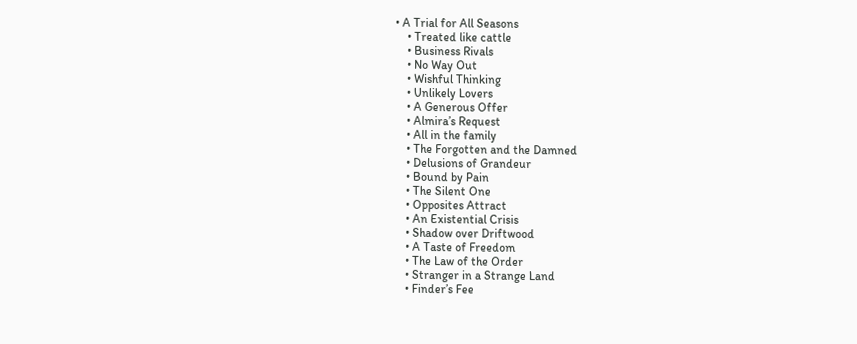• A Trial for All Seasons
    • Treated like cattle
    • Business Rivals
    • No Way Out
    • Wishful Thinking
    • Unlikely Lovers
    • A Generous Offer
    • Almira’s Request
    • All in the family
    • The Forgotten and the Damned
    • Delusions of Grandeur
    • Bound by Pain
    • The Silent One
    • Opposites Attract
    • An Existential Crisis
    • Shadow over Driftwood
    • A Taste of Freedom
    • The Law of the Order
    • Stranger in a Strange Land
    • Finder’s Fee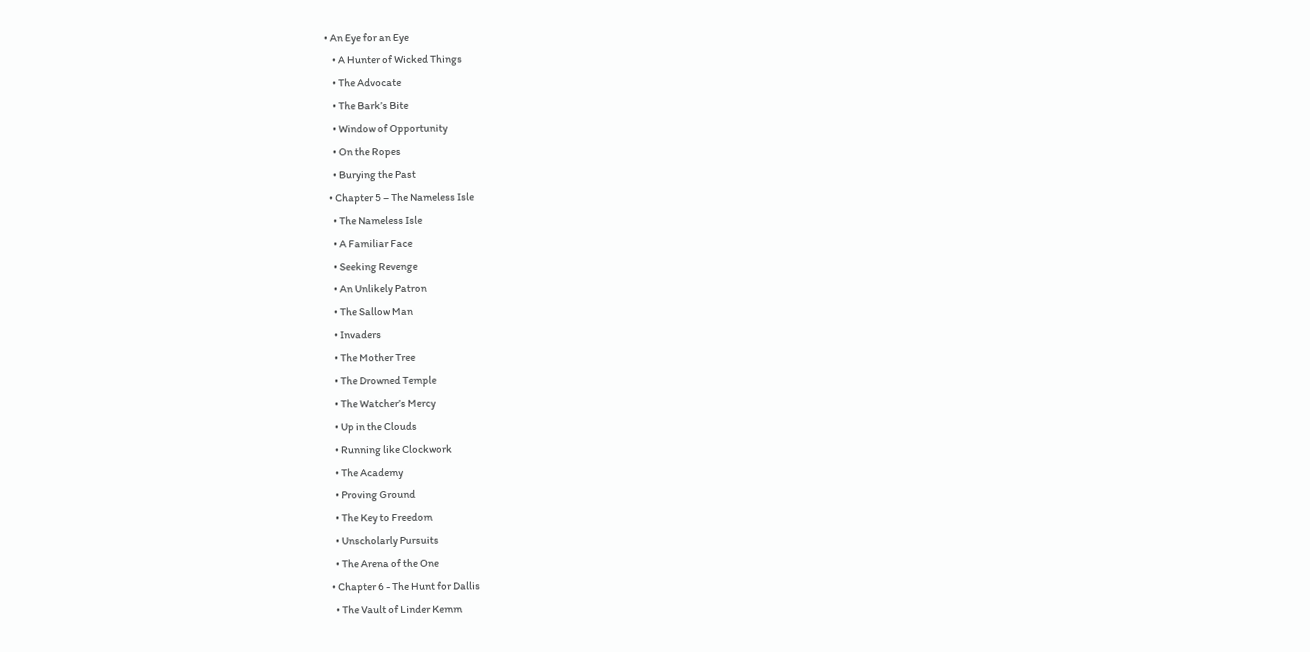• An Eye for an Eye
    • A Hunter of Wicked Things
    • The Advocate
    • The Bark’s Bite
    • Window of Opportunity
    • On the Ropes
    • Burying the Past
  • Chapter 5 – The Nameless Isle
    • The Nameless Isle
    • A Familiar Face
    • Seeking Revenge
    • An Unlikely Patron
    • The Sallow Man
    • Invaders
    • The Mother Tree
    • The Drowned Temple
    • The Watcher’s Mercy
    • Up in the Clouds
    • Running like Clockwork
    • The Academy
    • Proving Ground
    • The Key to Freedom
    • Unscholarly Pursuits
    • The Arena of the One
  • Chapter 6 - The Hunt for Dallis
    • The Vault of Linder Kemm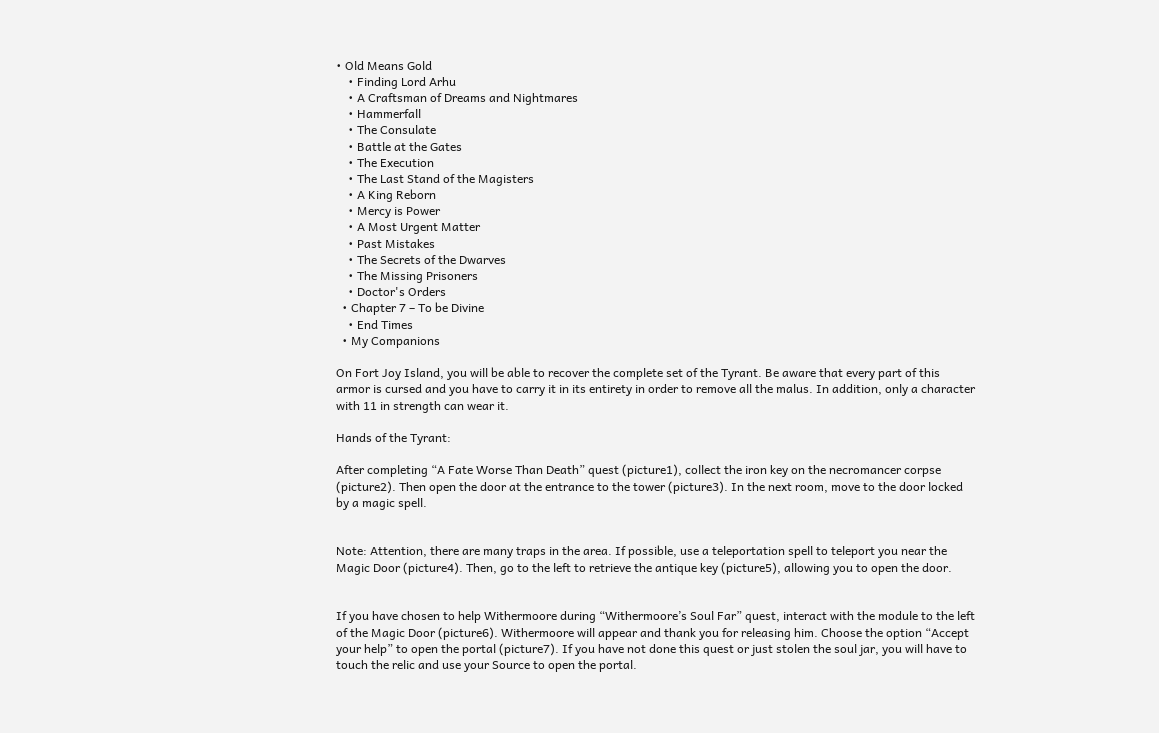• Old Means Gold
    • Finding Lord Arhu
    • A Craftsman of Dreams and Nightmares
    • Hammerfall
    • The Consulate
    • Battle at the Gates
    • The Execution
    • The Last Stand of the Magisters
    • A King Reborn
    • Mercy is Power
    • A Most Urgent Matter
    • Past Mistakes
    • The Secrets of the Dwarves
    • The Missing Prisoners
    • Doctor's Orders
  • Chapter 7 – To be Divine
    • End Times
  • My Companions

On Fort Joy Island, you will be able to recover the complete set of the Tyrant. Be aware that every part of this armor is cursed and you have to carry it in its entirety in order to remove all the malus. In addition, only a character with 11 in strength can wear it.

Hands of the Tyrant:

After completing “A Fate Worse Than Death” quest (picture1), collect the iron key on the necromancer corpse (picture2). Then open the door at the entrance to the tower (picture3). In the next room, move to the door locked by a magic spell.


Note: Attention, there are many traps in the area. If possible, use a teleportation spell to teleport you near the Magic Door (picture4). Then, go to the left to retrieve the antique key (picture5), allowing you to open the door.


If you have chosen to help Withermoore during “Withermoore’s Soul Far” quest, interact with the module to the left of the Magic Door (picture6). Withermoore will appear and thank you for releasing him. Choose the option “Accept your help” to open the portal (picture7). If you have not done this quest or just stolen the soul jar, you will have to touch the relic and use your Source to open the portal.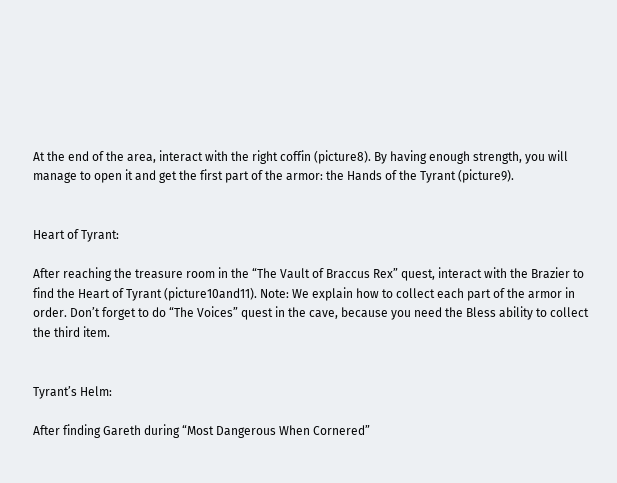At the end of the area, interact with the right coffin (picture8). By having enough strength, you will manage to open it and get the first part of the armor: the Hands of the Tyrant (picture9).


Heart of Tyrant:

After reaching the treasure room in the “The Vault of Braccus Rex” quest, interact with the Brazier to find the Heart of Tyrant (picture10and11). Note: We explain how to collect each part of the armor in order. Don’t forget to do “The Voices” quest in the cave, because you need the Bless ability to collect the third item.


Tyrant’s Helm:

After finding Gareth during “Most Dangerous When Cornered”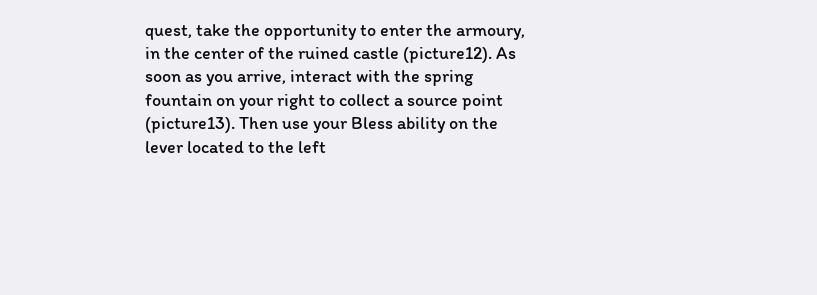quest, take the opportunity to enter the armoury, in the center of the ruined castle (picture12). As soon as you arrive, interact with the spring fountain on your right to collect a source point (picture13). Then use your Bless ability on the lever located to the left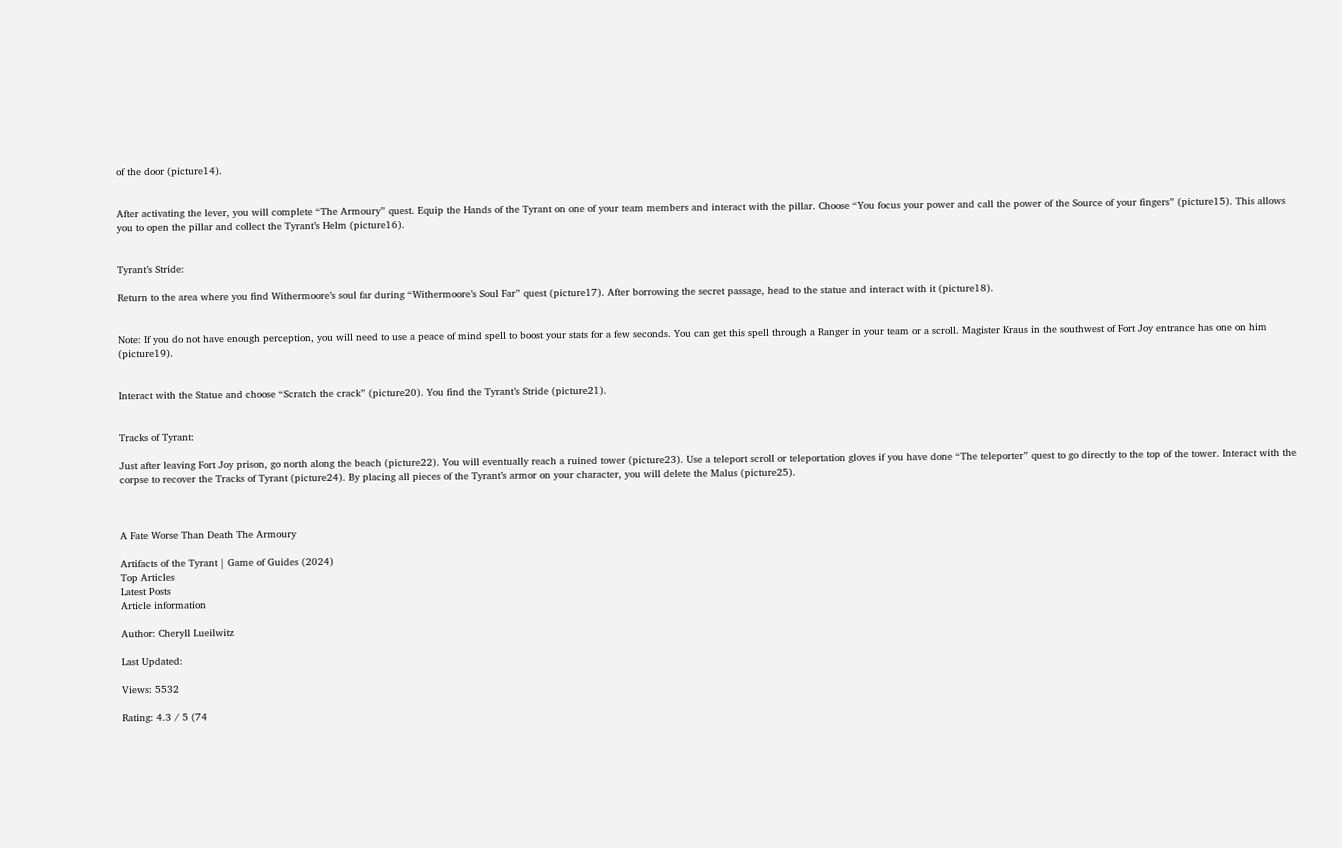of the door (picture14).


After activating the lever, you will complete “The Armoury” quest. Equip the Hands of the Tyrant on one of your team members and interact with the pillar. Choose “You focus your power and call the power of the Source of your fingers” (picture15). This allows you to open the pillar and collect the Tyrant’s Helm (picture16).


Tyrant’s Stride:

Return to the area where you find Withermoore’s soul far during “Withermoore’s Soul Far” quest (picture17). After borrowing the secret passage, head to the statue and interact with it (picture18).


Note: If you do not have enough perception, you will need to use a peace of mind spell to boost your stats for a few seconds. You can get this spell through a Ranger in your team or a scroll. Magister Kraus in the southwest of Fort Joy entrance has one on him (picture19).


Interact with the Statue and choose “Scratch the crack” (picture20). You find the Tyrant’s Stride (picture21).


Tracks of Tyrant:

Just after leaving Fort Joy prison, go north along the beach (picture22). You will eventually reach a ruined tower (picture23). Use a teleport scroll or teleportation gloves if you have done “The teleporter” quest to go directly to the top of the tower. Interact with the corpse to recover the Tracks of Tyrant (picture24). By placing all pieces of the Tyrant’s armor on your character, you will delete the Malus (picture25).



A Fate Worse Than Death The Armoury

Artifacts of the Tyrant | Game of Guides (2024)
Top Articles
Latest Posts
Article information

Author: Cheryll Lueilwitz

Last Updated:

Views: 5532

Rating: 4.3 / 5 (74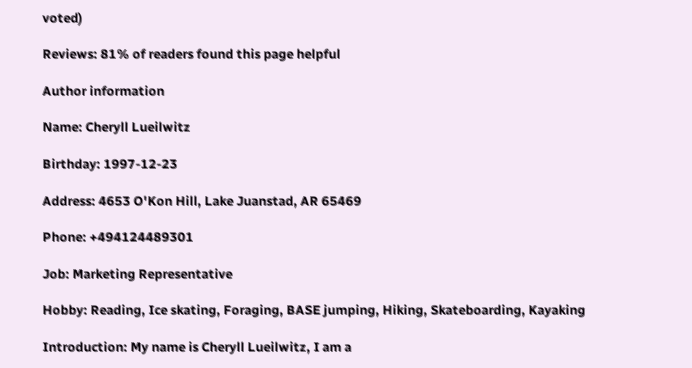voted)

Reviews: 81% of readers found this page helpful

Author information

Name: Cheryll Lueilwitz

Birthday: 1997-12-23

Address: 4653 O'Kon Hill, Lake Juanstad, AR 65469

Phone: +494124489301

Job: Marketing Representative

Hobby: Reading, Ice skating, Foraging, BASE jumping, Hiking, Skateboarding, Kayaking

Introduction: My name is Cheryll Lueilwitz, I am a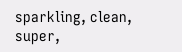sparkling, clean, super,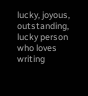lucky, joyous, outstanding, lucky person who loves writing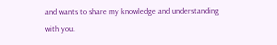and wants to share my knowledge and understanding with you.